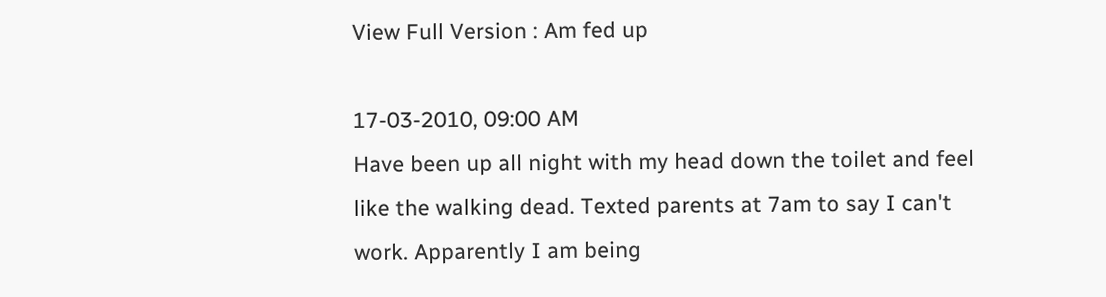View Full Version : Am fed up

17-03-2010, 09:00 AM
Have been up all night with my head down the toilet and feel like the walking dead. Texted parents at 7am to say I can't work. Apparently I am being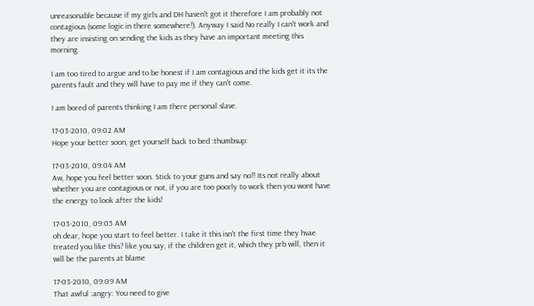unreasonable because if my girls and DH haven't got it therefore I am probably not contagious (some logic in there somewhere!). Anyway I said No really I can't work and they are insisting on sending the kids as they have an important meeting this morning.

I am too tired to argue and to be honest if I am contagious and the kids get it its the parents fault and they will have to pay me if they can't come.

I am bored of parents thinking I am there personal slave.

17-03-2010, 09:02 AM
Hope your better soon, get yourself back to bed :thumbsup:

17-03-2010, 09:04 AM
Aw, hope you feel better soon. Stick to your guns and say no!! Its not really about whether you are contagious or not, if you are too poorly to work then you wont have the energy to look after the kids!

17-03-2010, 09:05 AM
oh dear, hope you start to feel better. I take it this isn't the first time they hvae treated you like this? like you say, if the children get it, which they prb will, then it will be the parents at blame

17-03-2010, 09:09 AM
That awful :angry: You need to give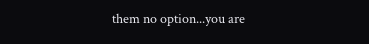them no option...you are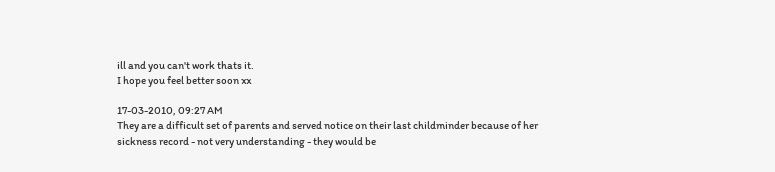ill and you can't work thats it.
I hope you feel better soon xx

17-03-2010, 09:27 AM
They are a difficult set of parents and served notice on their last childminder because of her sickness record - not very understanding - they would be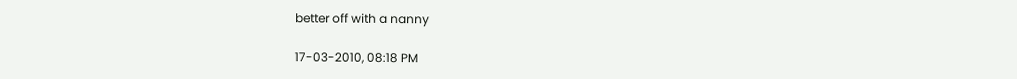better off with a nanny

17-03-2010, 08:18 PM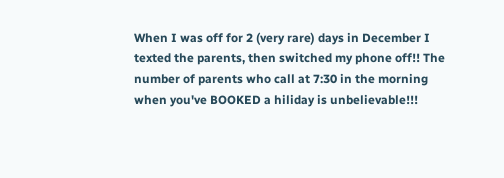When I was off for 2 (very rare) days in December I texted the parents, then switched my phone off!! The number of parents who call at 7:30 in the morning when you've BOOKED a hiliday is unbelievable!!!